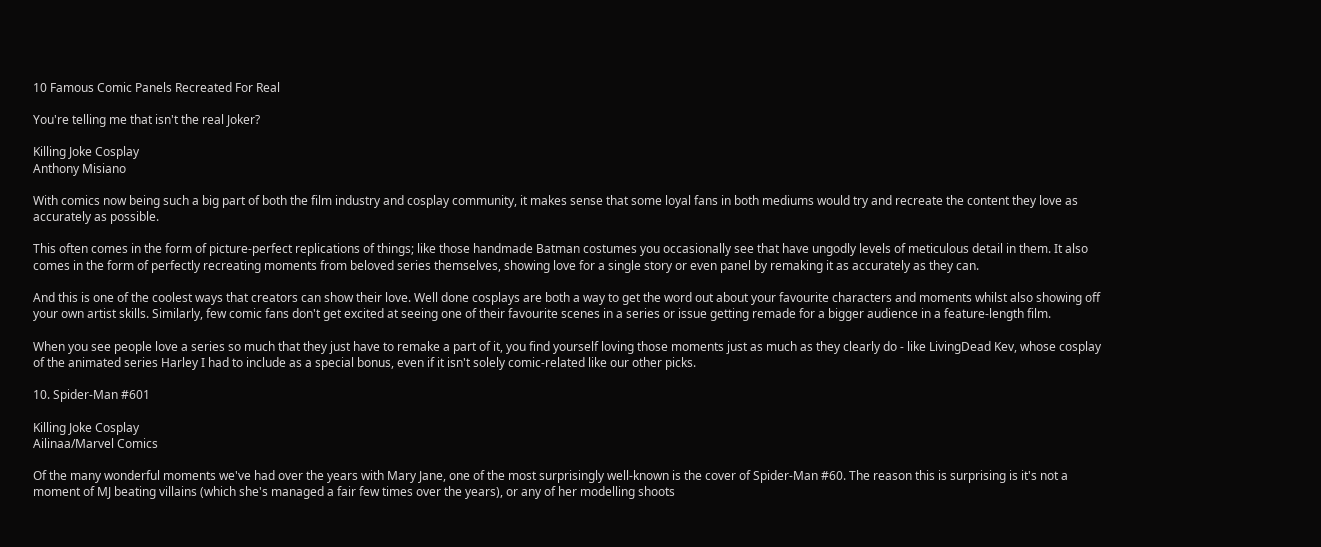10 Famous Comic Panels Recreated For Real

You're telling me that isn't the real Joker?

Killing Joke Cosplay
Anthony Misiano

With comics now being such a big part of both the film industry and cosplay community, it makes sense that some loyal fans in both mediums would try and recreate the content they love as accurately as possible.

This often comes in the form of picture-perfect replications of things; like those handmade Batman costumes you occasionally see that have ungodly levels of meticulous detail in them. It also comes in the form of perfectly recreating moments from beloved series themselves, showing love for a single story or even panel by remaking it as accurately as they can.

And this is one of the coolest ways that creators can show their love. Well done cosplays are both a way to get the word out about your favourite characters and moments whilst also showing off your own artist skills. Similarly, few comic fans don't get excited at seeing one of their favourite scenes in a series or issue getting remade for a bigger audience in a feature-length film.

When you see people love a series so much that they just have to remake a part of it, you find yourself loving those moments just as much as they clearly do - like LivingDead Kev, whose cosplay of the animated series Harley I had to include as a special bonus, even if it isn't solely comic-related like our other picks.

10. Spider-Man #601

Killing Joke Cosplay
Ailinaa/Marvel Comics

Of the many wonderful moments we've had over the years with Mary Jane, one of the most surprisingly well-known is the cover of Spider-Man #60. The reason this is surprising is it's not a moment of MJ beating villains (which she's managed a fair few times over the years), or any of her modelling shoots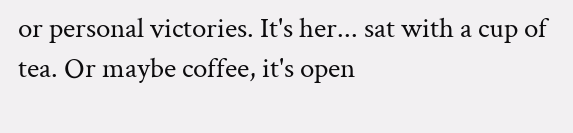or personal victories. It's her... sat with a cup of tea. Or maybe coffee, it's open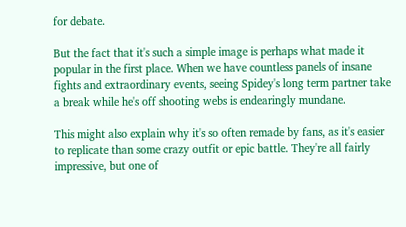for debate.

But the fact that it's such a simple image is perhaps what made it popular in the first place. When we have countless panels of insane fights and extraordinary events, seeing Spidey's long term partner take a break while he's off shooting webs is endearingly mundane.

This might also explain why it's so often remade by fans, as it's easier to replicate than some crazy outfit or epic battle. They're all fairly impressive, but one of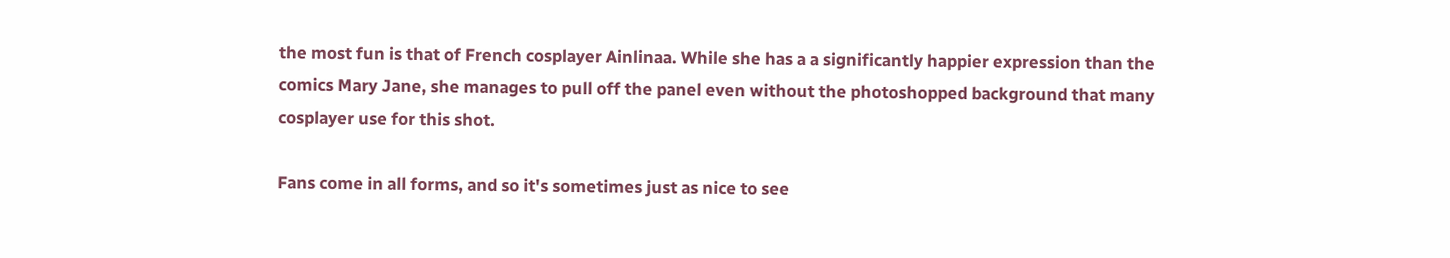the most fun is that of French cosplayer Ainlinaa. While she has a a significantly happier expression than the comics Mary Jane, she manages to pull off the panel even without the photoshopped background that many cosplayer use for this shot.

Fans come in all forms, and so it's sometimes just as nice to see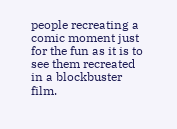people recreating a comic moment just for the fun as it is to see them recreated in a blockbuster film.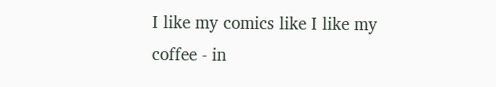I like my comics like I like my coffee - in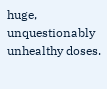huge, unquestionably unhealthy doses.